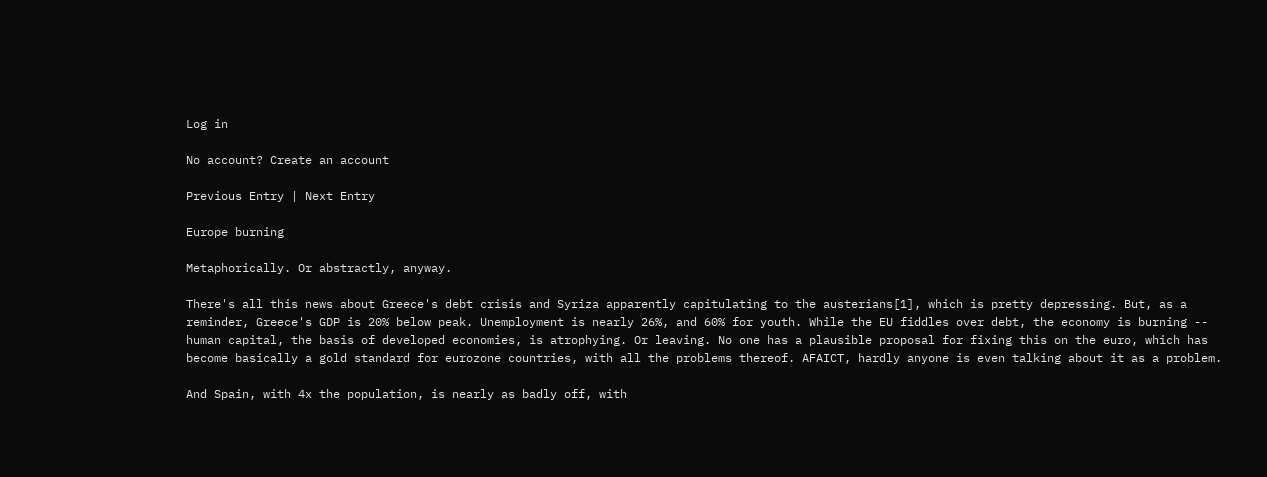Log in

No account? Create an account

Previous Entry | Next Entry

Europe burning

Metaphorically. Or abstractly, anyway.

There's all this news about Greece's debt crisis and Syriza apparently capitulating to the austerians[1], which is pretty depressing. But, as a reminder, Greece's GDP is 20% below peak. Unemployment is nearly 26%, and 60% for youth. While the EU fiddles over debt, the economy is burning -- human capital, the basis of developed economies, is atrophying. Or leaving. No one has a plausible proposal for fixing this on the euro, which has become basically a gold standard for eurozone countries, with all the problems thereof. AFAICT, hardly anyone is even talking about it as a problem.

And Spain, with 4x the population, is nearly as badly off, with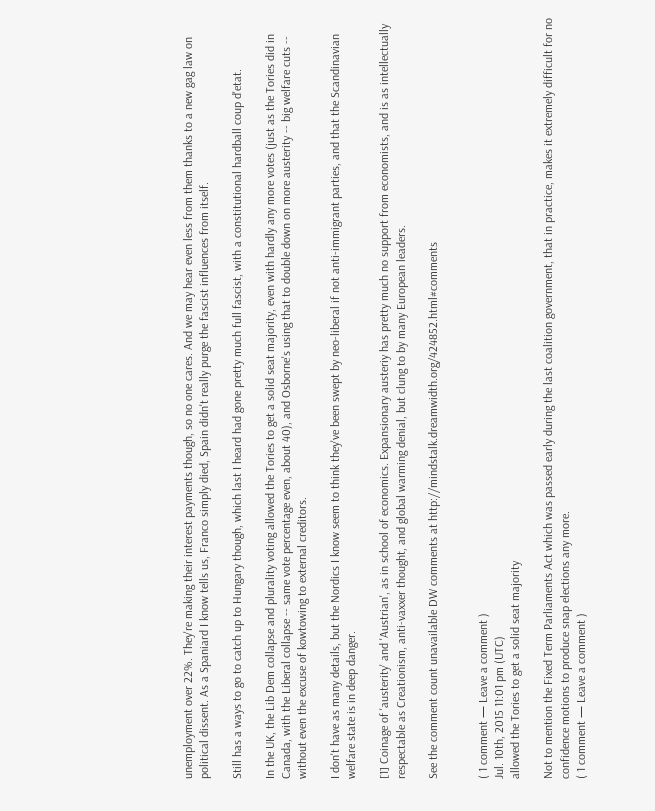unemployment over 22%. They're making their interest payments though, so no one cares. And we may hear even less from them thanks to a new gag law on political dissent. As a Spaniard I know tells us, Franco simply died, Spain didn't really purge the fascist influences from itself.

Still has a ways to go to catch up to Hungary though, which last I heard had gone pretty much full fascist, with a constitutional hardball coup d'etat.

In the UK, the Lib Dem collapse and plurality voting allowed the Tories to get a solid seat majority, even with hardly any more votes (just as the Tories did in Canada, with the Liberal collapse -- same vote percentage even, about 40), and Osborne's using that to double down on more austerity -- big welfare cuts -- without even the excuse of kowtowing to external creditors.

I don't have as many details, but the Nordics I know seem to think they've been swept by neo-liberal if not anti-immigrant parties, and that the Scandinavian welfare state is in deep danger.

[1] Coinage of 'austerity' and 'Austrian', as in school of economics. Expansionary austeriy has pretty much no support from economists, and is as intellectually respectable as Creationism, anti-vaxxer thought, and global warming denial, but clung to by many European leaders.

See the comment count unavailable DW comments at http://mindstalk.dreamwidth.org/424852.html#comments


( 1 comment — Leave a comment )
Jul. 10th, 2015 11:01 pm (UTC)
allowed the Tories to get a solid seat majority

Not to mention the Fixed Term Parliaments Act which was passed early during the last coalition government, that in practice, makes it extremely difficult for no confidence motions to produce snap elections any more.
( 1 comment — Leave a comment )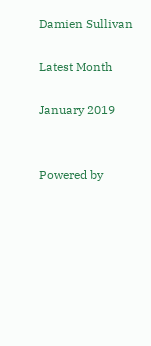Damien Sullivan

Latest Month

January 2019


Powered by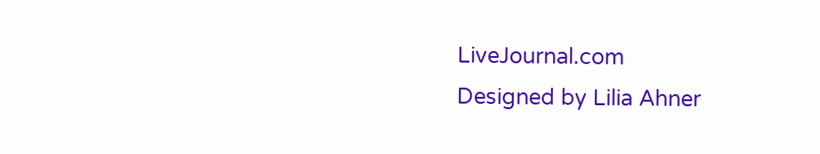LiveJournal.com
Designed by Lilia Ahner